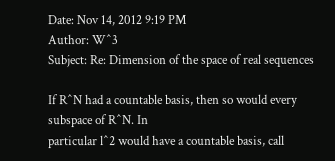Date: Nov 14, 2012 9:19 PM
Author: W^3
Subject: Re: Dimension of the space of real sequences

If R^N had a countable basis, then so would every subspace of R^N. In
particular l^2 would have a countable basis, call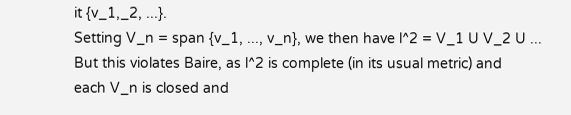it {v_1,_2, ...}.
Setting V_n = span {v_1, ..., v_n}, we then have l^2 = V_1 U V_2 U ...
But this violates Baire, as l^2 is complete (in its usual metric) and
each V_n is closed and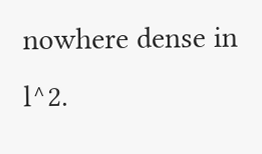nowhere dense in l^2.